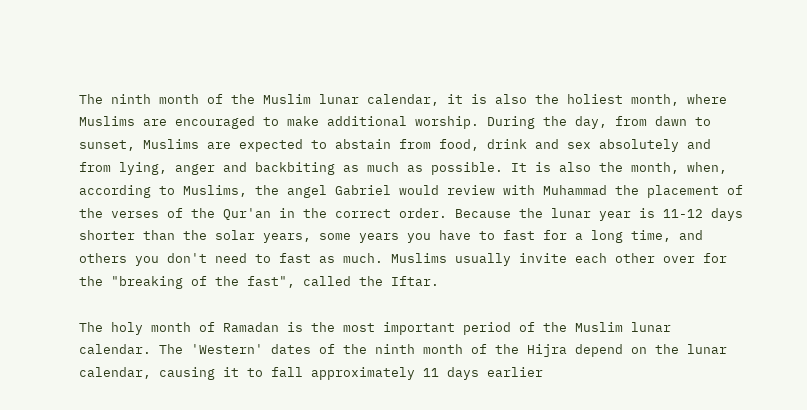The ninth month of the Muslim lunar calendar, it is also the holiest month, where Muslims are encouraged to make additional worship. During the day, from dawn to sunset, Muslims are expected to abstain from food, drink and sex absolutely and from lying, anger and backbiting as much as possible. It is also the month, when, according to Muslims, the angel Gabriel would review with Muhammad the placement of the verses of the Qur'an in the correct order. Because the lunar year is 11-12 days shorter than the solar years, some years you have to fast for a long time, and others you don't need to fast as much. Muslims usually invite each other over for the "breaking of the fast", called the Iftar.

The holy month of Ramadan is the most important period of the Muslim lunar calendar. The 'Western' dates of the ninth month of the Hijra depend on the lunar calendar, causing it to fall approximately 11 days earlier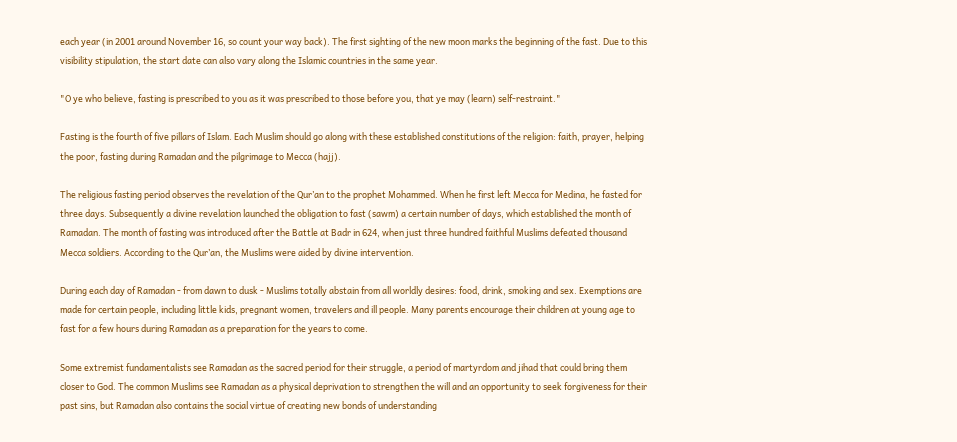each year (in 2001 around November 16, so count your way back). The first sighting of the new moon marks the beginning of the fast. Due to this visibility stipulation, the start date can also vary along the Islamic countries in the same year.

"O ye who believe, fasting is prescribed to you as it was prescribed to those before you, that ye may (learn) self-restraint."

Fasting is the fourth of five pillars of Islam. Each Muslim should go along with these established constitutions of the religion: faith, prayer, helping the poor, fasting during Ramadan and the pilgrimage to Mecca (hajj).

The religious fasting period observes the revelation of the Qur’an to the prophet Mohammed. When he first left Mecca for Medina, he fasted for three days. Subsequently a divine revelation launched the obligation to fast (sawm) a certain number of days, which established the month of Ramadan. The month of fasting was introduced after the Battle at Badr in 624, when just three hundred faithful Muslims defeated thousand Mecca soldiers. According to the Qur’an, the Muslims were aided by divine intervention.

During each day of Ramadan - from dawn to dusk - Muslims totally abstain from all worldly desires: food, drink, smoking and sex. Exemptions are made for certain people, including little kids, pregnant women, travelers and ill people. Many parents encourage their children at young age to fast for a few hours during Ramadan as a preparation for the years to come.

Some extremist fundamentalists see Ramadan as the sacred period for their struggle, a period of martyrdom and jihad that could bring them closer to God. The common Muslims see Ramadan as a physical deprivation to strengthen the will and an opportunity to seek forgiveness for their past sins, but Ramadan also contains the social virtue of creating new bonds of understanding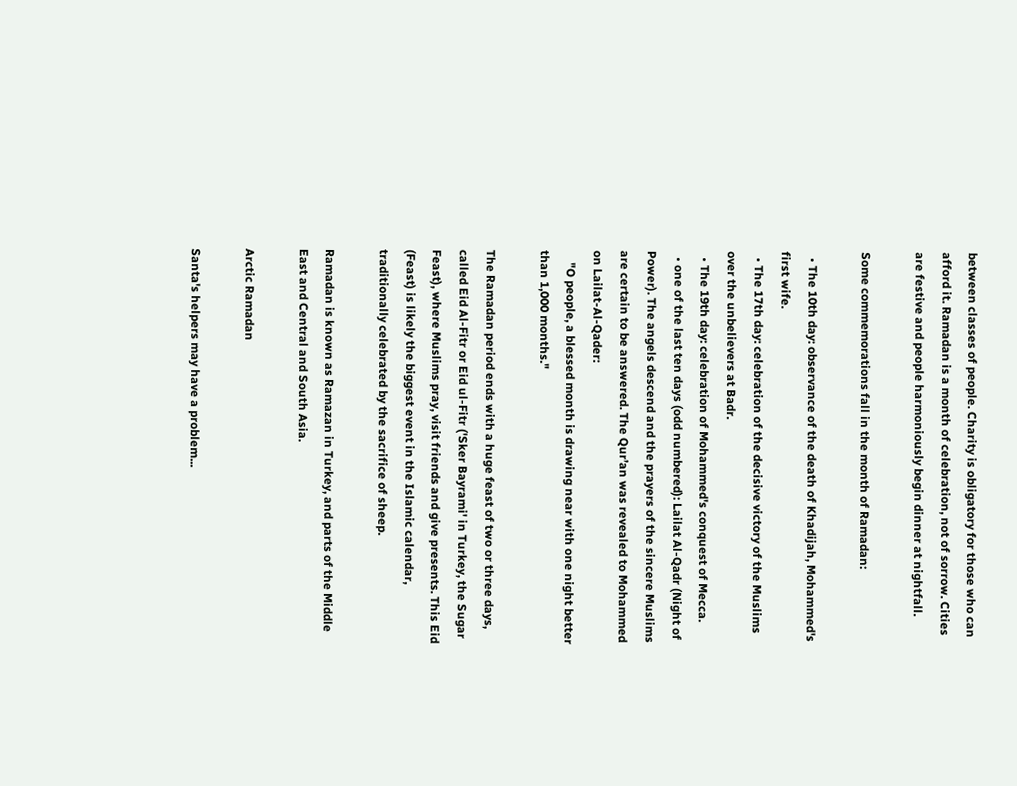between classes of people. Charity is obligatory for those who can afford it. Ramadan is a month of celebration, not of sorrow. Cities are festive and people harmoniously begin dinner at nightfall.

Some commemorations fall in the month of Ramadan:

  • The 10th day: observance of the death of Khadijah, Mohammed's first wife.
  • The 17th day: celebration of the decisive victory of the Muslims over the unbelievers at Badr.
  • The 19th day: celebration of Mohammed's conquest of Mecca.
  • one of the last ten days (odd numbered): Lailat Al-Qadr (Night of Power). The angels descend and the prayers of the sincere Muslims are certain to be answered. The Qur’an was revealed to Mohammed on Lailat-Al-Qader:
    "O people, a blessed month is drawing near with one night better than 1,000 months."

The Ramadan period ends with a huge feast of two or three days, called Eid Al-Fitr or Eid ul-Fitr ('Sker Bayrami' in Turkey, the Sugar Feast), where Muslims pray, visit friends and give presents. This Eid (Feast) is likely the biggest event in the Islamic calendar, traditionally celebrated by the sacrifice of sheep.

Ramadan is known as Ramazan in Turkey, and parts of the Middle East and Central and South Asia.

Arctic Ramadan

Santa's helpers may have a problem...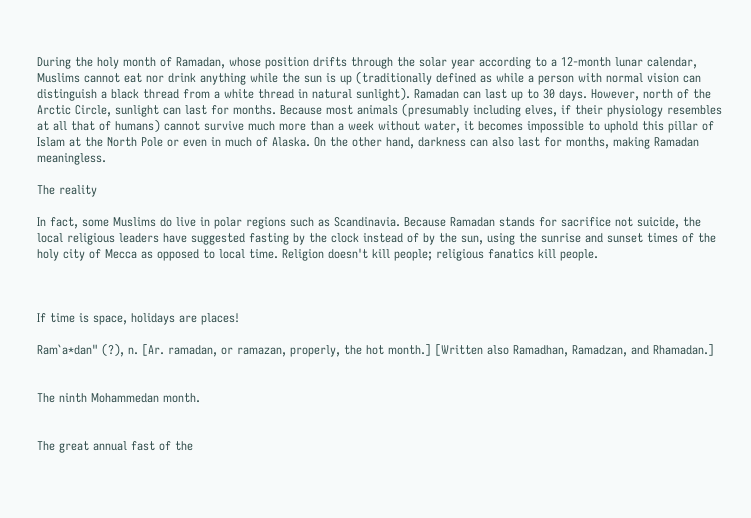During the holy month of Ramadan, whose position drifts through the solar year according to a 12-month lunar calendar, Muslims cannot eat nor drink anything while the sun is up (traditionally defined as while a person with normal vision can distinguish a black thread from a white thread in natural sunlight). Ramadan can last up to 30 days. However, north of the Arctic Circle, sunlight can last for months. Because most animals (presumably including elves, if their physiology resembles at all that of humans) cannot survive much more than a week without water, it becomes impossible to uphold this pillar of Islam at the North Pole or even in much of Alaska. On the other hand, darkness can also last for months, making Ramadan meaningless.

The reality

In fact, some Muslims do live in polar regions such as Scandinavia. Because Ramadan stands for sacrifice not suicide, the local religious leaders have suggested fasting by the clock instead of by the sun, using the sunrise and sunset times of the holy city of Mecca as opposed to local time. Religion doesn't kill people; religious fanatics kill people.



If time is space, holidays are places!

Ram`a*dan" (?), n. [Ar. ramadan, or ramazan, properly, the hot month.] [Written also Ramadhan, Ramadzan, and Rhamadan.]


The ninth Mohammedan month.


The great annual fast of the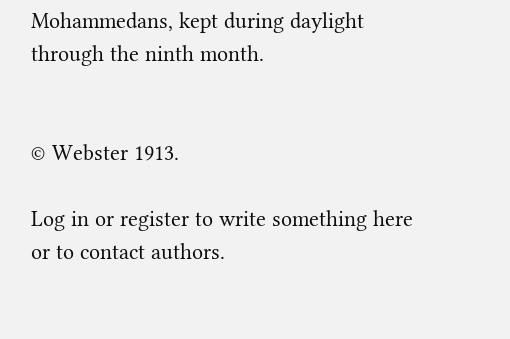Mohammedans, kept during daylight through the ninth month.


© Webster 1913.

Log in or register to write something here or to contact authors.